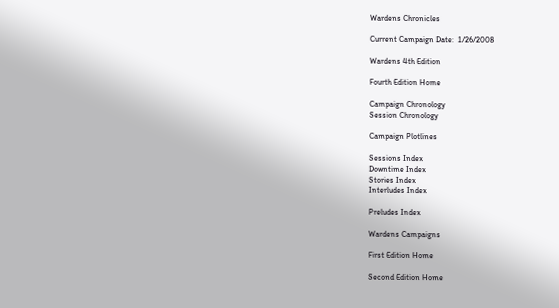Wardens Chronicles

Current Campaign Date:  1/26/2008

Wardens 4th Edition

Fourth Edition Home

Campaign Chronology
Session Chronology

Campaign Plotlines

Sessions Index
Downtime Index
Stories Index
Interludes Index

Preludes Index

Wardens Campaigns

First Edition Home

Second Edition Home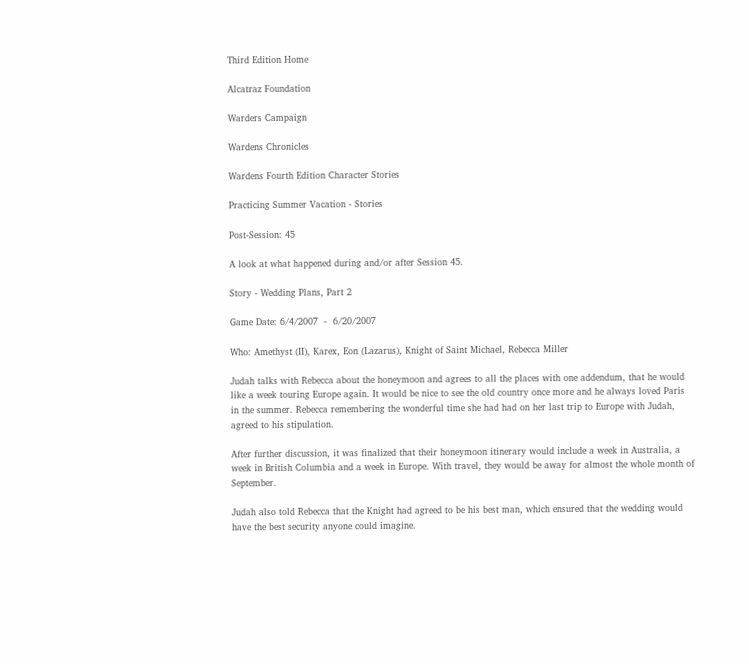Third Edition Home

Alcatraz Foundation

Warders Campaign

Wardens Chronicles

Wardens Fourth Edition Character Stories

Practicing Summer Vacation - Stories

Post-Session: 45

A look at what happened during and/or after Session 45.

Story - Wedding Plans, Part 2

Game Date: 6/4/2007  -  6/20/2007

Who: Amethyst (II), Karex, Eon (Lazarus), Knight of Saint Michael, Rebecca Miller

Judah talks with Rebecca about the honeymoon and agrees to all the places with one addendum, that he would like a week touring Europe again. It would be nice to see the old country once more and he always loved Paris in the summer. Rebecca remembering the wonderful time she had had on her last trip to Europe with Judah, agreed to his stipulation.

After further discussion, it was finalized that their honeymoon itinerary would include a week in Australia, a week in British Columbia and a week in Europe. With travel, they would be away for almost the whole month of September.

Judah also told Rebecca that the Knight had agreed to be his best man, which ensured that the wedding would have the best security anyone could imagine.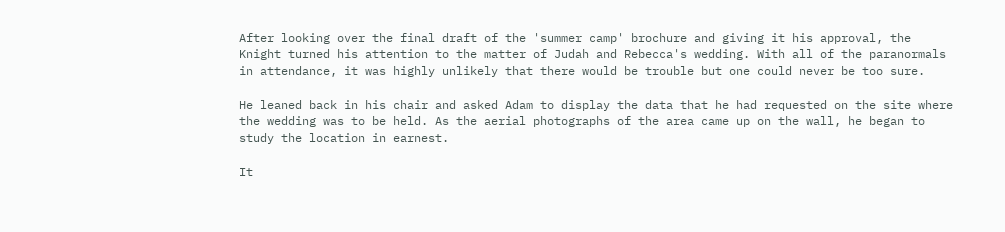After looking over the final draft of the 'summer camp' brochure and giving it his approval, the Knight turned his attention to the matter of Judah and Rebecca's wedding. With all of the paranormals in attendance, it was highly unlikely that there would be trouble but one could never be too sure.

He leaned back in his chair and asked Adam to display the data that he had requested on the site where the wedding was to be held. As the aerial photographs of the area came up on the wall, he began to study the location in earnest.

It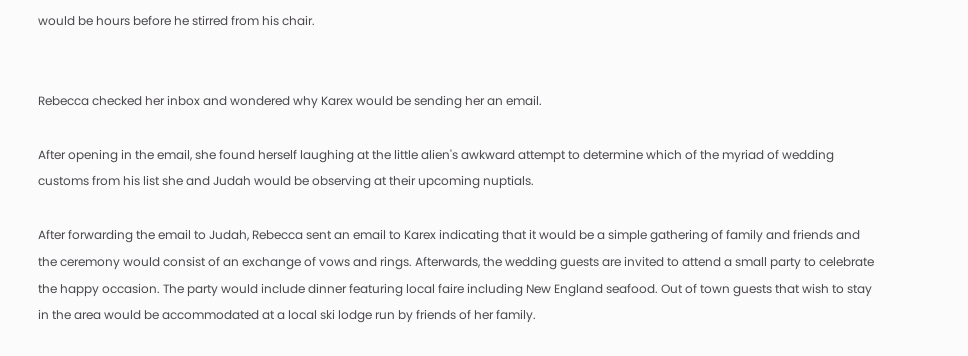would be hours before he stirred from his chair.


Rebecca checked her inbox and wondered why Karex would be sending her an email.

After opening in the email, she found herself laughing at the little alien's awkward attempt to determine which of the myriad of wedding customs from his list she and Judah would be observing at their upcoming nuptials.

After forwarding the email to Judah, Rebecca sent an email to Karex indicating that it would be a simple gathering of family and friends and the ceremony would consist of an exchange of vows and rings. Afterwards, the wedding guests are invited to attend a small party to celebrate the happy occasion. The party would include dinner featuring local faire including New England seafood. Out of town guests that wish to stay in the area would be accommodated at a local ski lodge run by friends of her family.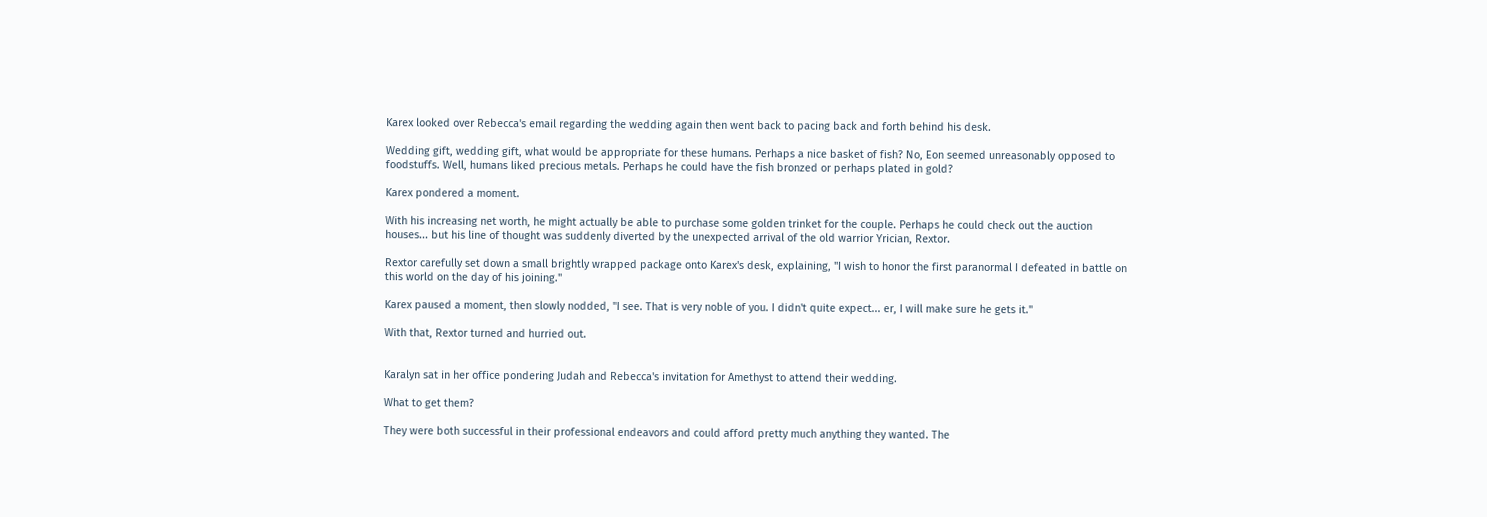Karex looked over Rebecca's email regarding the wedding again then went back to pacing back and forth behind his desk.

Wedding gift, wedding gift, what would be appropriate for these humans. Perhaps a nice basket of fish? No, Eon seemed unreasonably opposed to foodstuffs. Well, humans liked precious metals. Perhaps he could have the fish bronzed or perhaps plated in gold?

Karex pondered a moment.

With his increasing net worth, he might actually be able to purchase some golden trinket for the couple. Perhaps he could check out the auction houses... but his line of thought was suddenly diverted by the unexpected arrival of the old warrior Yrician, Rextor.

Rextor carefully set down a small brightly wrapped package onto Karex's desk, explaining, "I wish to honor the first paranormal I defeated in battle on this world on the day of his joining."

Karex paused a moment, then slowly nodded, "I see. That is very noble of you. I didn't quite expect... er, I will make sure he gets it."

With that, Rextor turned and hurried out.


Karalyn sat in her office pondering Judah and Rebecca's invitation for Amethyst to attend their wedding.

What to get them?

They were both successful in their professional endeavors and could afford pretty much anything they wanted. The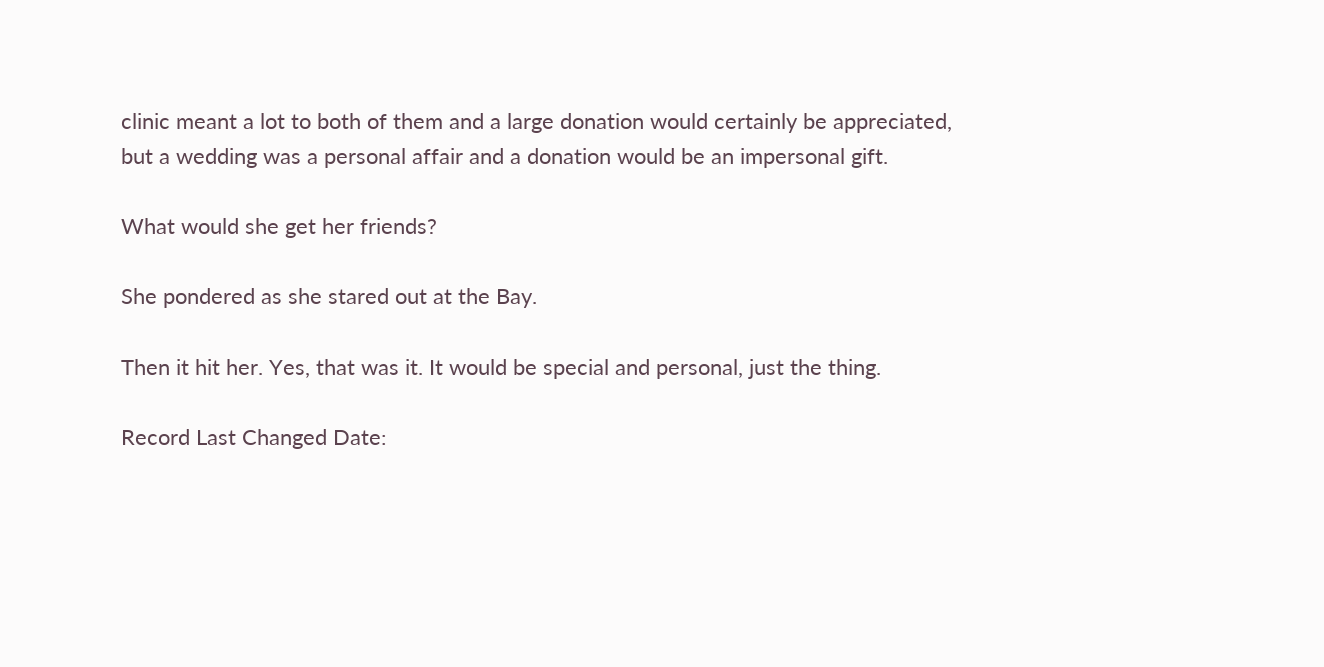clinic meant a lot to both of them and a large donation would certainly be appreciated, but a wedding was a personal affair and a donation would be an impersonal gift.

What would she get her friends?

She pondered as she stared out at the Bay.

Then it hit her. Yes, that was it. It would be special and personal, just the thing.

Record Last Changed Date: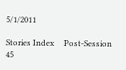5/1/2011

Stories Index     Post-Session 45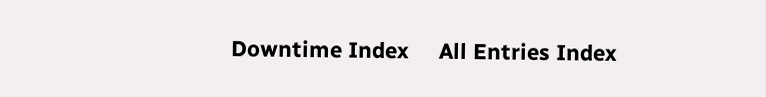Downtime Index     All Entries Index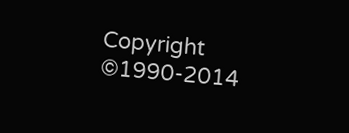Copyright ©1990-2014